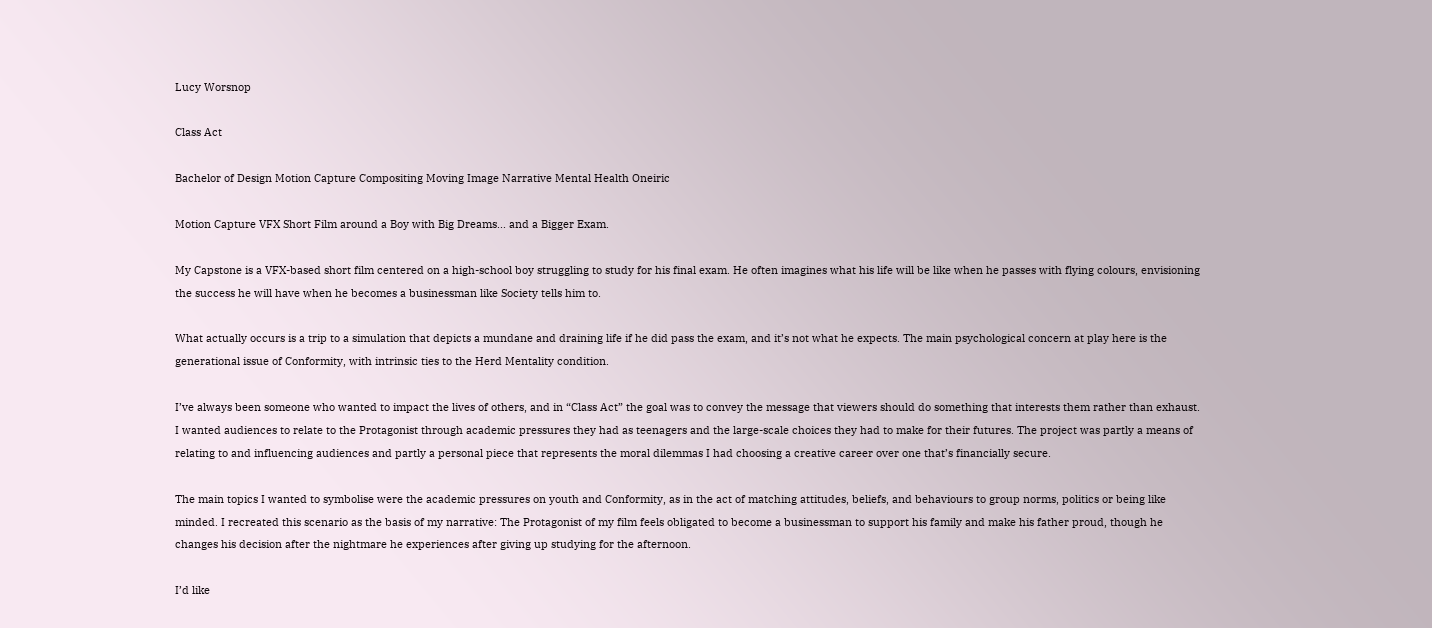Lucy Worsnop

Class Act

Bachelor of Design Motion Capture Compositing Moving Image Narrative Mental Health Oneiric

Motion Capture VFX Short Film around a Boy with Big Dreams... and a Bigger Exam.

My Capstone is a VFX-based short film centered on a high-school boy struggling to study for his final exam. He often imagines what his life will be like when he passes with flying colours, envisioning the success he will have when he becomes a businessman like Society tells him to.

What actually occurs is a trip to a simulation that depicts a mundane and draining life if he did pass the exam, and it’s not what he expects. The main psychological concern at play here is the generational issue of Conformity, with intrinsic ties to the Herd Mentality condition.

I’ve always been someone who wanted to impact the lives of others, and in “Class Act” the goal was to convey the message that viewers should do something that interests them rather than exhaust. I wanted audiences to relate to the Protagonist through academic pressures they had as teenagers and the large-scale choices they had to make for their futures. The project was partly a means of relating to and influencing audiences and partly a personal piece that represents the moral dilemmas I had choosing a creative career over one that’s financially secure.

The main topics I wanted to symbolise were the academic pressures on youth and Conformity, as in the act of matching attitudes, beliefs, and behaviours to group norms, politics or being like minded. I recreated this scenario as the basis of my narrative: The Protagonist of my film feels obligated to become a businessman to support his family and make his father proud, though he changes his decision after the nightmare he experiences after giving up studying for the afternoon.

I’d like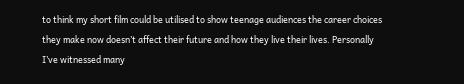to think my short film could be utilised to show teenage audiences the career choices they make now doesn’t affect their future and how they live their lives. Personally I’ve witnessed many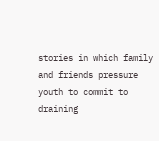stories in which family and friends pressure youth to commit to draining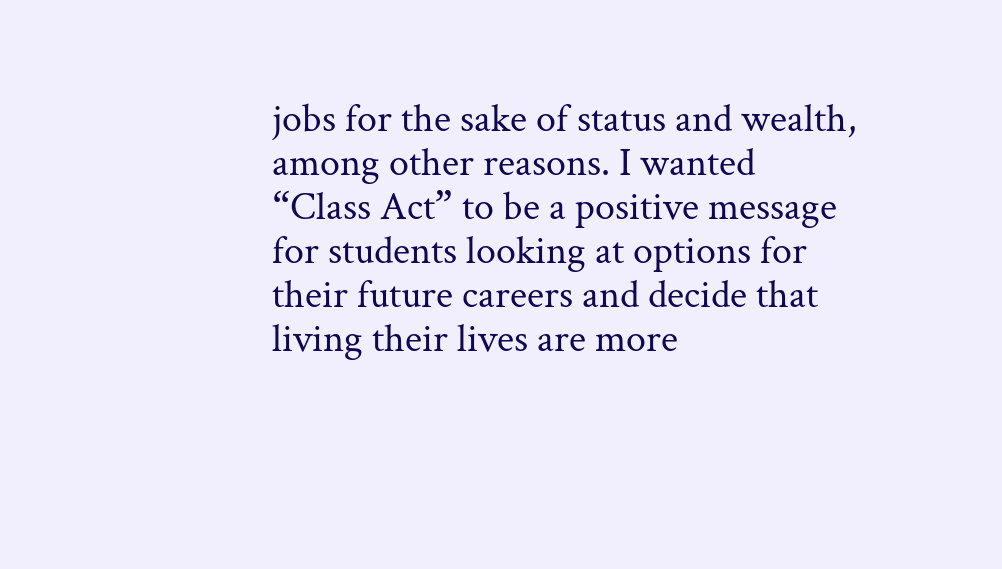jobs for the sake of status and wealth, among other reasons. I wanted “Class Act” to be a positive message for students looking at options for their future careers and decide that living their lives are more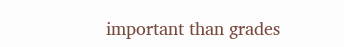important than grades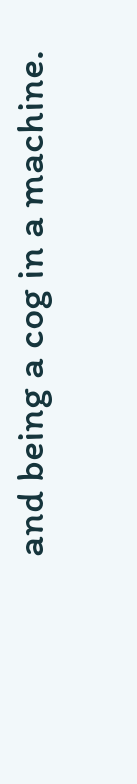and being a cog in a machine.